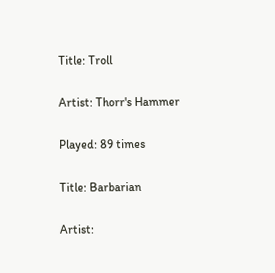Title: Troll

Artist: Thorr's Hammer

Played: 89 times

Title: Barbarian

Artist: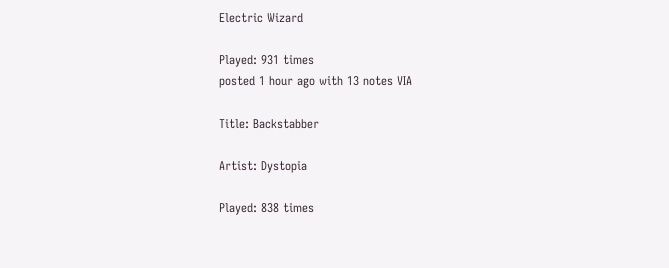Electric Wizard

Played: 931 times
posted 1 hour ago with 13 notes VIA

Title: Backstabber

Artist: Dystopia

Played: 838 times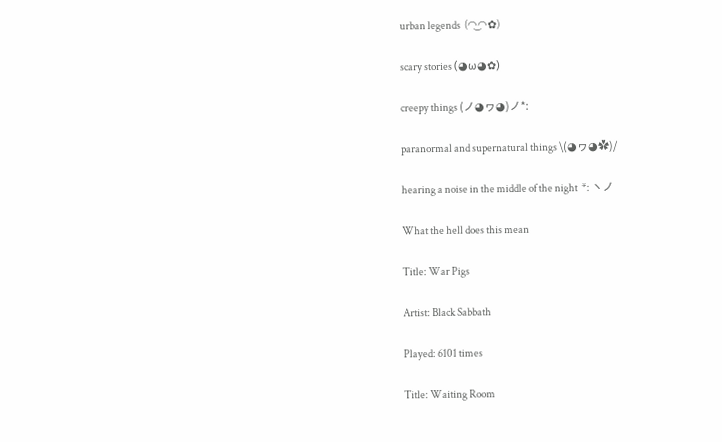urban legends  (◠‿◠✿)

scary stories (◕ω◕✿)

creepy things (ノ◕ヮ◕)ノ*:

paranormal and supernatural things \(◕ヮ◕✿)/

hearing a noise in the middle of the night  *: ヽノ

What the hell does this mean

Title: War Pigs

Artist: Black Sabbath

Played: 6101 times

Title: Waiting Room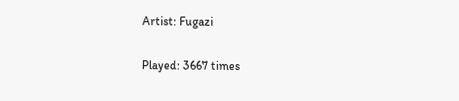Artist: Fugazi

Played: 3667 times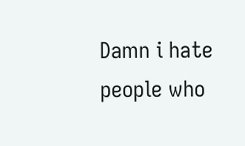Damn i hate people who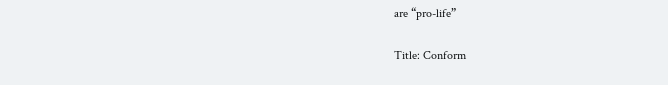are “pro-life”

Title: Conform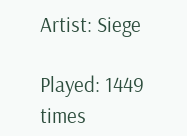Artist: Siege

Played: 1449 times